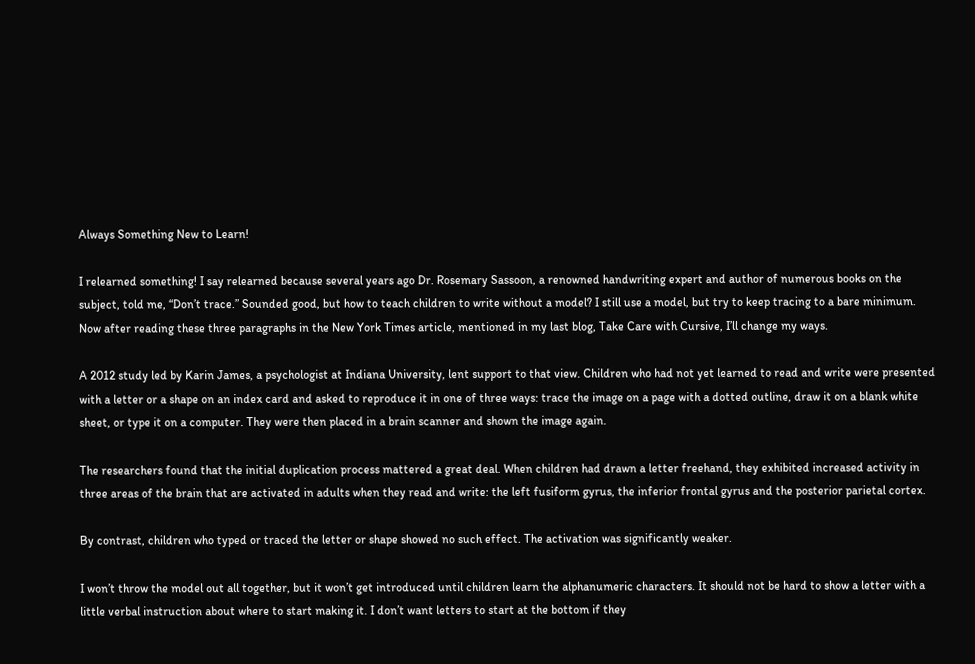Always Something New to Learn!

I relearned something! I say relearned because several years ago Dr. Rosemary Sassoon, a renowned handwriting expert and author of numerous books on the subject, told me, “Don’t trace.” Sounded good, but how to teach children to write without a model? I still use a model, but try to keep tracing to a bare minimum. Now after reading these three paragraphs in the New York Times article, mentioned in my last blog, Take Care with Cursive, I’ll change my ways.

A 2012 study led by Karin James, a psychologist at Indiana University, lent support to that view. Children who had not yet learned to read and write were presented with a letter or a shape on an index card and asked to reproduce it in one of three ways: trace the image on a page with a dotted outline, draw it on a blank white sheet, or type it on a computer. They were then placed in a brain scanner and shown the image again.

The researchers found that the initial duplication process mattered a great deal. When children had drawn a letter freehand, they exhibited increased activity in three areas of the brain that are activated in adults when they read and write: the left fusiform gyrus, the inferior frontal gyrus and the posterior parietal cortex.

By contrast, children who typed or traced the letter or shape showed no such effect. The activation was significantly weaker.

I won’t throw the model out all together, but it won’t get introduced until children learn the alphanumeric characters. It should not be hard to show a letter with a little verbal instruction about where to start making it. I don’t want letters to start at the bottom if they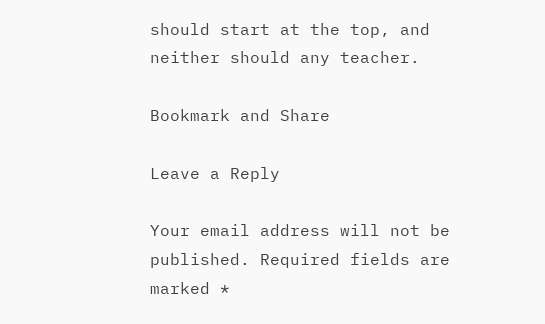should start at the top, and neither should any teacher.

Bookmark and Share

Leave a Reply

Your email address will not be published. Required fields are marked *